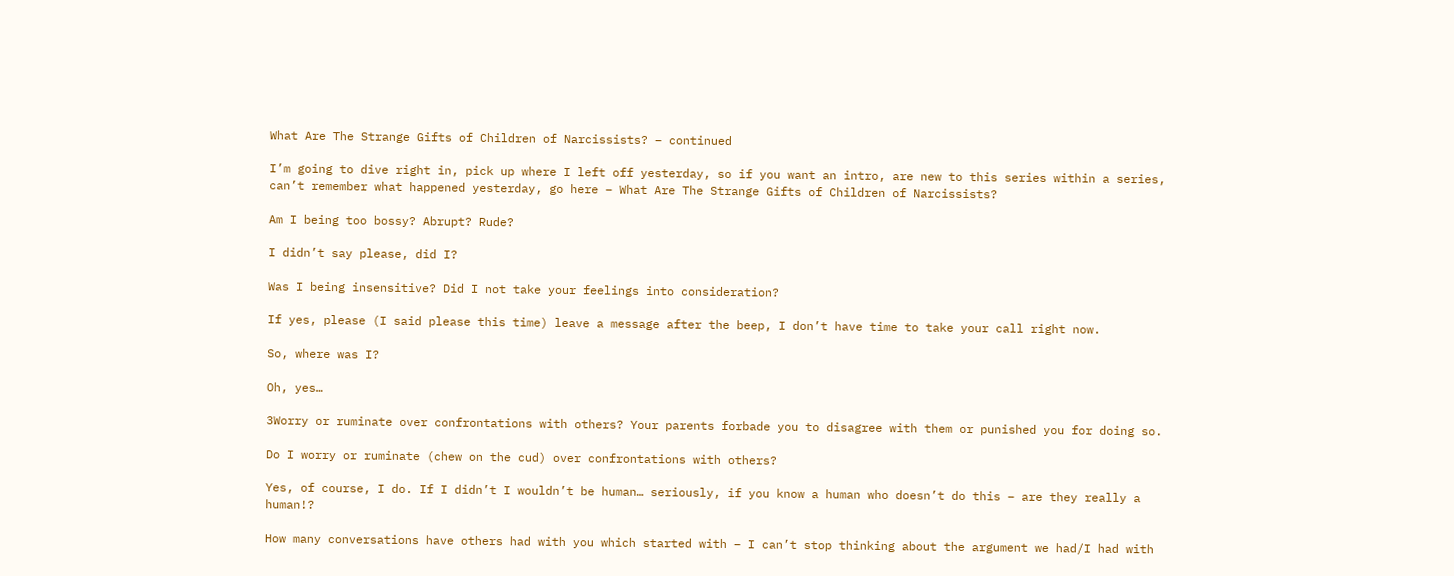What Are The Strange Gifts of Children of Narcissists? – continued

I’m going to dive right in, pick up where I left off yesterday, so if you want an intro, are new to this series within a series, can’t remember what happened yesterday, go here – What Are The Strange Gifts of Children of Narcissists?

Am I being too bossy? Abrupt? Rude?

I didn’t say please, did I?

Was I being insensitive? Did I not take your feelings into consideration?

If yes, please (I said please this time) leave a message after the beep, I don’t have time to take your call right now.

So, where was I?

Oh, yes…

3Worry or ruminate over confrontations with others? Your parents forbade you to disagree with them or punished you for doing so.

Do I worry or ruminate (chew on the cud) over confrontations with others?

Yes, of course, I do. If I didn’t I wouldn’t be human… seriously, if you know a human who doesn’t do this – are they really a human!?

How many conversations have others had with you which started with – I can’t stop thinking about the argument we had/I had with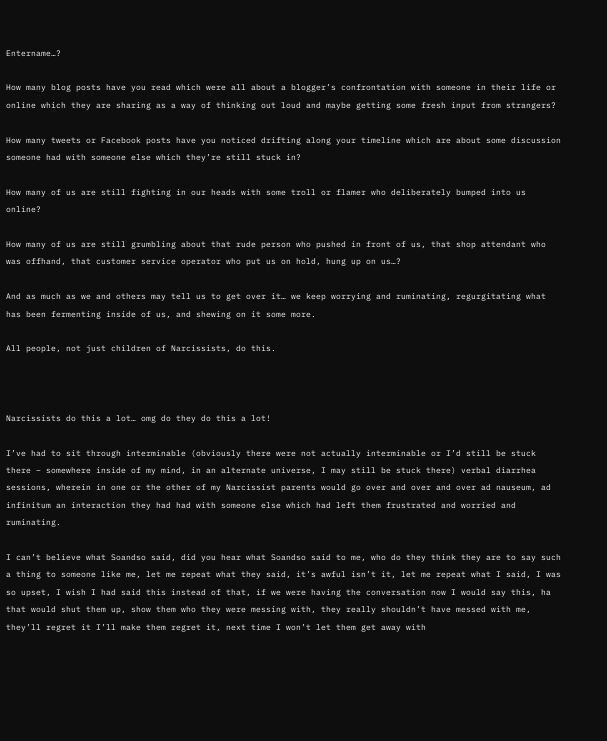Entername…?

How many blog posts have you read which were all about a blogger’s confrontation with someone in their life or online which they are sharing as a way of thinking out loud and maybe getting some fresh input from strangers?

How many tweets or Facebook posts have you noticed drifting along your timeline which are about some discussion someone had with someone else which they’re still stuck in?

How many of us are still fighting in our heads with some troll or flamer who deliberately bumped into us online?

How many of us are still grumbling about that rude person who pushed in front of us, that shop attendant who was offhand, that customer service operator who put us on hold, hung up on us…?

And as much as we and others may tell us to get over it… we keep worrying and ruminating, regurgitating what has been fermenting inside of us, and shewing on it some more.

All people, not just children of Narcissists, do this.



Narcissists do this a lot… omg do they do this a lot!

I’ve had to sit through interminable (obviously there were not actually interminable or I’d still be stuck there – somewhere inside of my mind, in an alternate universe, I may still be stuck there) verbal diarrhea sessions, wherein in one or the other of my Narcissist parents would go over and over and over ad nauseum, ad infinitum an interaction they had had with someone else which had left them frustrated and worried and ruminating.

I can’t believe what Soandso said, did you hear what Soandso said to me, who do they think they are to say such a thing to someone like me, let me repeat what they said, it’s awful isn’t it, let me repeat what I said, I was so upset, I wish I had said this instead of that, if we were having the conversation now I would say this, ha that would shut them up, show them who they were messing with, they really shouldn’t have messed with me, they’ll regret it I’ll make them regret it, next time I won’t let them get away with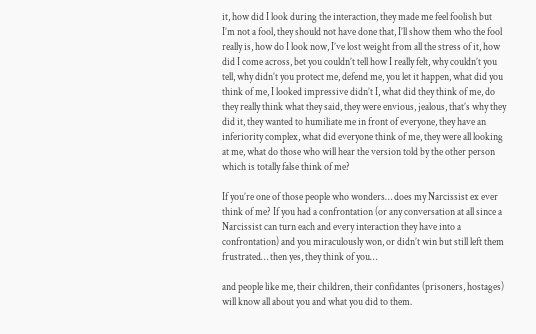it, how did I look during the interaction, they made me feel foolish but I’m not a fool, they should not have done that, I’ll show them who the fool really is, how do I look now, I’ve lost weight from all the stress of it, how did I come across, bet you couldn’t tell how I really felt, why couldn’t you tell, why didn’t you protect me, defend me, you let it happen, what did you think of me, I looked impressive didn’t I, what did they think of me, do they really think what they said, they were envious, jealous, that’s why they did it, they wanted to humiliate me in front of everyone, they have an inferiority complex, what did everyone think of me, they were all looking at me, what do those who will hear the version told by the other person which is totally false think of me?

If you’re one of those people who wonders… does my Narcissist ex ever think of me? If you had a confrontation (or any conversation at all since a Narcissist can turn each and every interaction they have into a confrontation) and you miraculously won, or didn’t win but still left them frustrated… then yes, they think of you…

and people like me, their children, their confidantes (prisoners, hostages) will know all about you and what you did to them.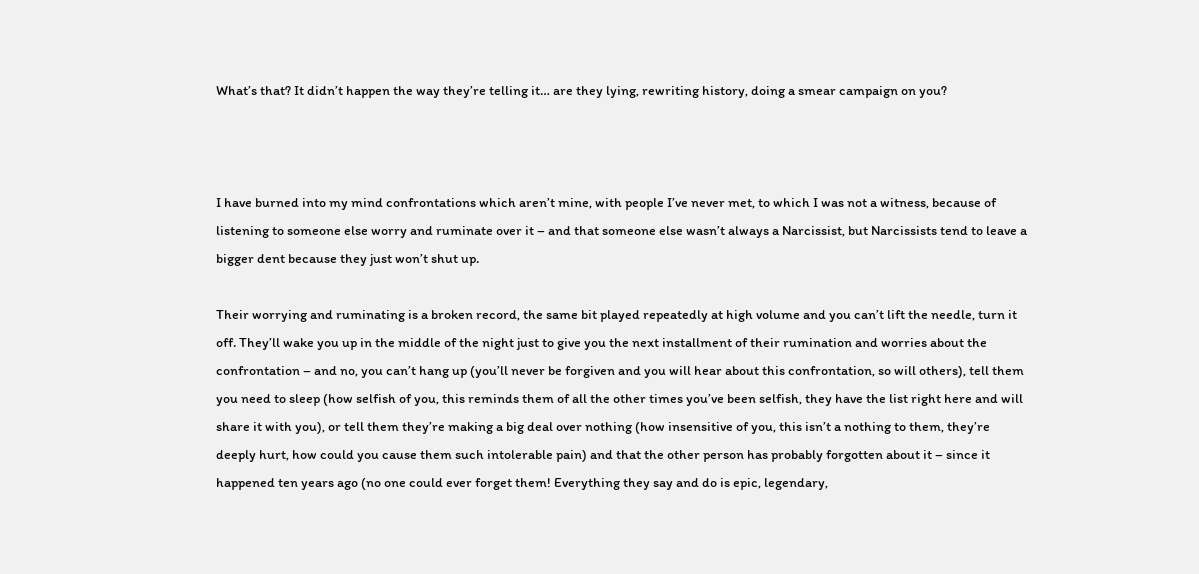What’s that? It didn’t happen the way they’re telling it… are they lying, rewriting history, doing a smear campaign on you?



I have burned into my mind confrontations which aren’t mine, with people I’ve never met, to which I was not a witness, because of listening to someone else worry and ruminate over it – and that someone else wasn’t always a Narcissist, but Narcissists tend to leave a bigger dent because they just won’t shut up.

Their worrying and ruminating is a broken record, the same bit played repeatedly at high volume and you can’t lift the needle, turn it off. They’ll wake you up in the middle of the night just to give you the next installment of their rumination and worries about the confrontation – and no, you can’t hang up (you’ll never be forgiven and you will hear about this confrontation, so will others), tell them you need to sleep (how selfish of you, this reminds them of all the other times you’ve been selfish, they have the list right here and will share it with you), or tell them they’re making a big deal over nothing (how insensitive of you, this isn’t a nothing to them, they’re deeply hurt, how could you cause them such intolerable pain) and that the other person has probably forgotten about it – since it happened ten years ago (no one could ever forget them! Everything they say and do is epic, legendary,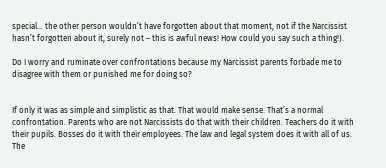special… the other person wouldn’t have forgotten about that moment, not if the Narcissist hasn’t forgotten about it, surely not – this is awful news! How could you say such a thing!).

Do I worry and ruminate over confrontations because my Narcissist parents forbade me to disagree with them or punished me for doing so?


If only it was as simple and simplistic as that. That would make sense. That’s a normal confrontation. Parents who are not Narcissists do that with their children. Teachers do it with their pupils. Bosses do it with their employees. The law and legal system does it with all of us. The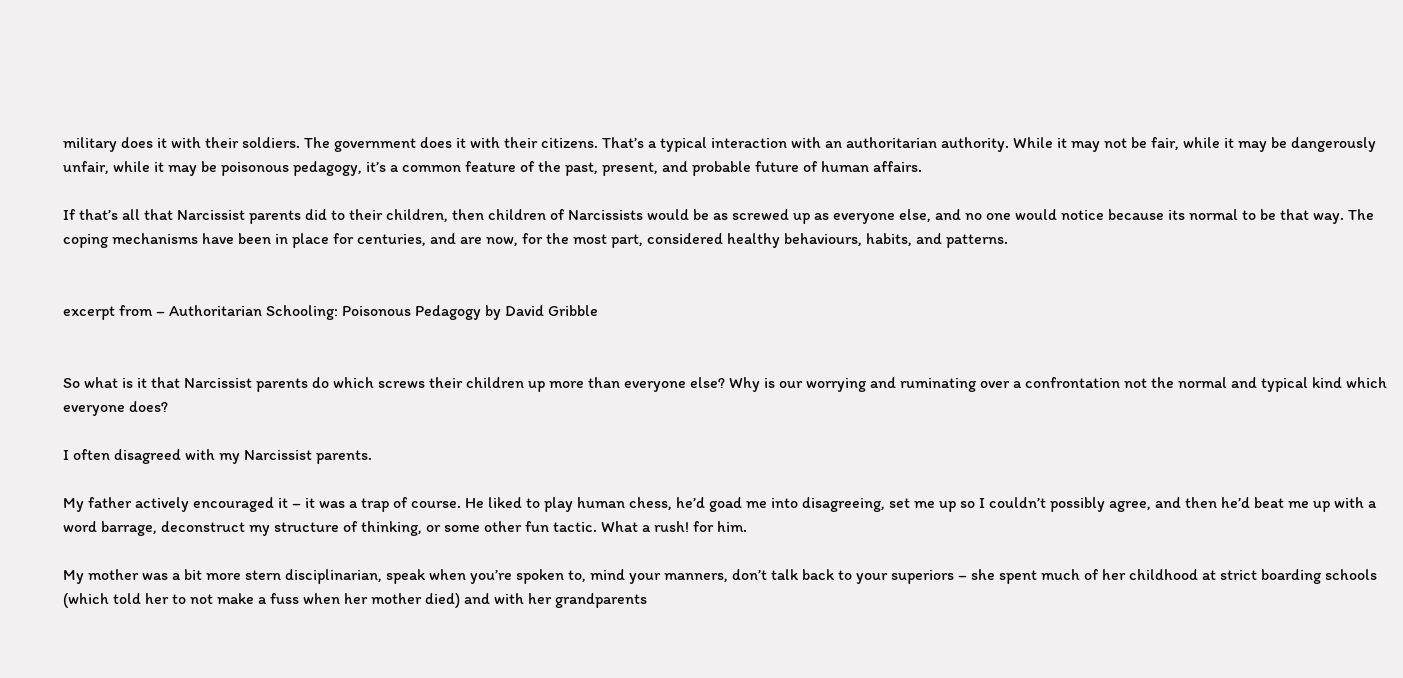military does it with their soldiers. The government does it with their citizens. That’s a typical interaction with an authoritarian authority. While it may not be fair, while it may be dangerously unfair, while it may be poisonous pedagogy, it’s a common feature of the past, present, and probable future of human affairs.

If that’s all that Narcissist parents did to their children, then children of Narcissists would be as screwed up as everyone else, and no one would notice because its normal to be that way. The coping mechanisms have been in place for centuries, and are now, for the most part, considered healthy behaviours, habits, and patterns.


excerpt from – Authoritarian Schooling: Poisonous Pedagogy by David Gribble


So what is it that Narcissist parents do which screws their children up more than everyone else? Why is our worrying and ruminating over a confrontation not the normal and typical kind which everyone does?

I often disagreed with my Narcissist parents.

My father actively encouraged it – it was a trap of course. He liked to play human chess, he’d goad me into disagreeing, set me up so I couldn’t possibly agree, and then he’d beat me up with a word barrage, deconstruct my structure of thinking, or some other fun tactic. What a rush! for him.

My mother was a bit more stern disciplinarian, speak when you’re spoken to, mind your manners, don’t talk back to your superiors – she spent much of her childhood at strict boarding schools (which told her to not make a fuss when her mother died) and with her grandparents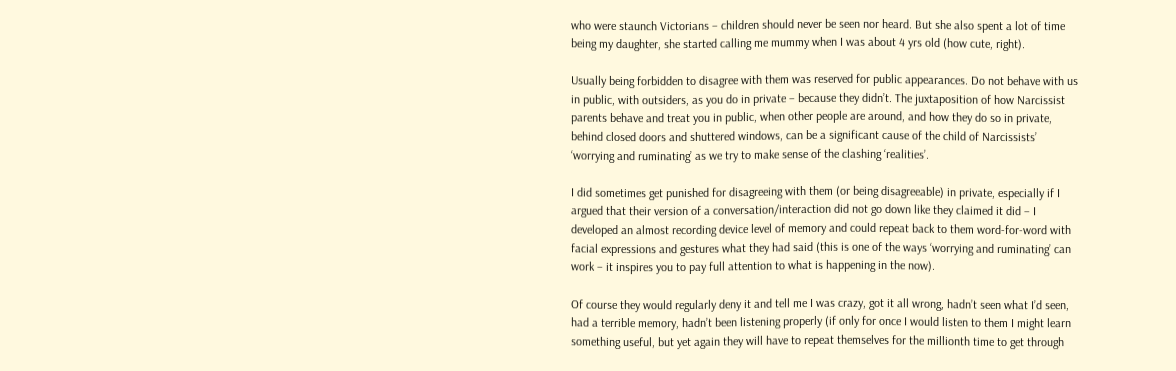who were staunch Victorians – children should never be seen nor heard. But she also spent a lot of time being my daughter, she started calling me mummy when I was about 4 yrs old (how cute, right).

Usually being forbidden to disagree with them was reserved for public appearances. Do not behave with us in public, with outsiders, as you do in private – because they didn’t. The juxtaposition of how Narcissist parents behave and treat you in public, when other people are around, and how they do so in private, behind closed doors and shuttered windows, can be a significant cause of the child of Narcissists’ ‘worrying and ruminating’ as we try to make sense of the clashing ‘realities’.

I did sometimes get punished for disagreeing with them (or being disagreeable) in private, especially if I argued that their version of a conversation/interaction did not go down like they claimed it did – I developed an almost recording device level of memory and could repeat back to them word-for-word with facial expressions and gestures what they had said (this is one of the ways ‘worrying and ruminating’ can work – it inspires you to pay full attention to what is happening in the now).

Of course they would regularly deny it and tell me I was crazy, got it all wrong, hadn’t seen what I’d seen, had a terrible memory, hadn’t been listening properly (if only for once I would listen to them I might learn something useful, but yet again they will have to repeat themselves for the millionth time to get through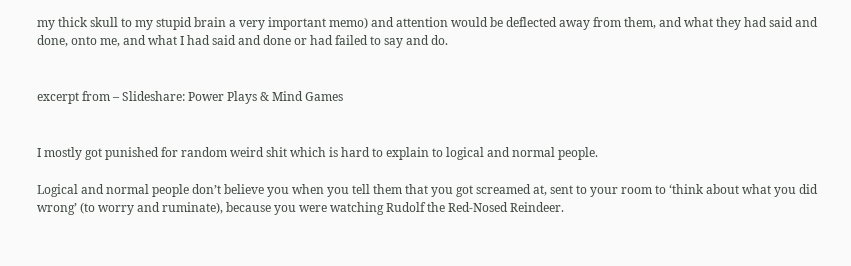my thick skull to my stupid brain a very important memo) and attention would be deflected away from them, and what they had said and done, onto me, and what I had said and done or had failed to say and do.


excerpt from – Slideshare: Power Plays & Mind Games


I mostly got punished for random weird shit which is hard to explain to logical and normal people.

Logical and normal people don’t believe you when you tell them that you got screamed at, sent to your room to ‘think about what you did wrong’ (to worry and ruminate), because you were watching Rudolf the Red-Nosed Reindeer.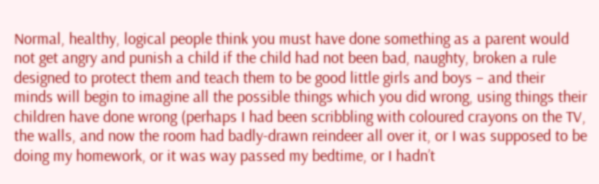Normal, healthy, logical people think you must have done something as a parent would not get angry and punish a child if the child had not been bad, naughty, broken a rule designed to protect them and teach them to be good little girls and boys – and their minds will begin to imagine all the possible things which you did wrong, using things their children have done wrong (perhaps I had been scribbling with coloured crayons on the TV, the walls, and now the room had badly-drawn reindeer all over it, or I was supposed to be doing my homework, or it was way passed my bedtime, or I hadn’t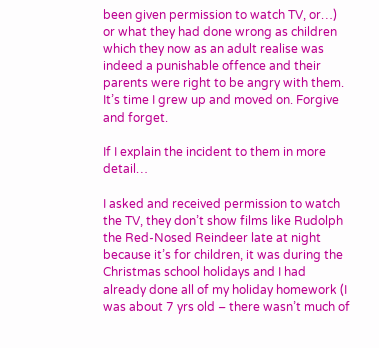been given permission to watch TV, or…) or what they had done wrong as children which they now as an adult realise was indeed a punishable offence and their parents were right to be angry with them. It’s time I grew up and moved on. Forgive and forget.

If I explain the incident to them in more detail…

I asked and received permission to watch the TV, they don’t show films like Rudolph the Red-Nosed Reindeer late at night because it’s for children, it was during the Christmas school holidays and I had already done all of my holiday homework (I was about 7 yrs old – there wasn’t much of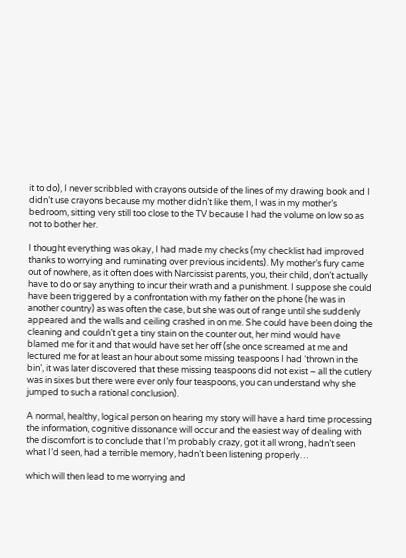it to do), I never scribbled with crayons outside of the lines of my drawing book and I didn’t use crayons because my mother didn’t like them, I was in my mother’s bedroom, sitting very still too close to the TV because I had the volume on low so as not to bother her.

I thought everything was okay, I had made my checks (my checklist had improved thanks to worrying and ruminating over previous incidents). My mother’s fury came out of nowhere, as it often does with Narcissist parents, you, their child, don’t actually have to do or say anything to incur their wrath and a punishment. I suppose she could have been triggered by a confrontation with my father on the phone (he was in another country) as was often the case, but she was out of range until she suddenly appeared and the walls and ceiling crashed in on me. She could have been doing the cleaning and couldn’t get a tiny stain on the counter out, her mind would have blamed me for it and that would have set her off (she once screamed at me and lectured me for at least an hour about some missing teaspoons I had ‘thrown in the bin’, it was later discovered that these missing teaspoons did not exist – all the cutlery was in sixes but there were ever only four teaspoons, you can understand why she jumped to such a rational conclusion).

A normal, healthy, logical person on hearing my story will have a hard time processing the information, cognitive dissonance will occur and the easiest way of dealing with the discomfort is to conclude that I’m probably crazy, got it all wrong, hadn’t seen what I’d seen, had a terrible memory, hadn’t been listening properly…

which will then lead to me worrying and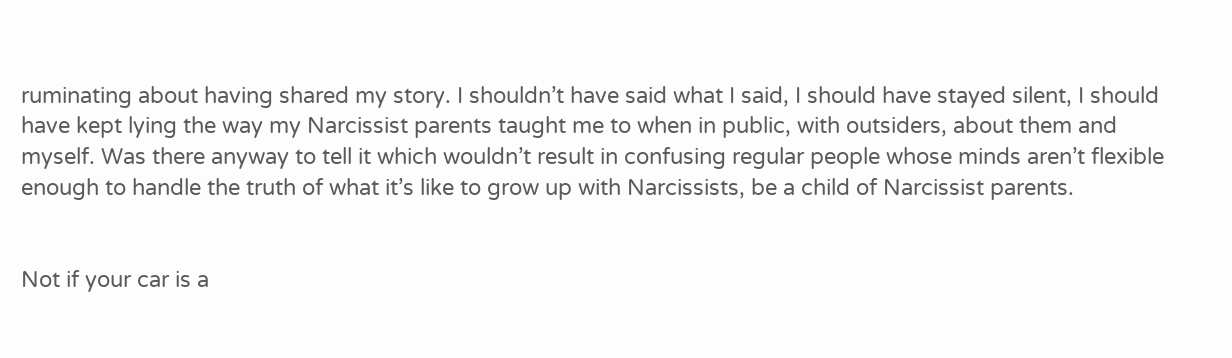ruminating about having shared my story. I shouldn’t have said what I said, I should have stayed silent, I should have kept lying the way my Narcissist parents taught me to when in public, with outsiders, about them and myself. Was there anyway to tell it which wouldn’t result in confusing regular people whose minds aren’t flexible enough to handle the truth of what it’s like to grow up with Narcissists, be a child of Narcissist parents.


Not if your car is a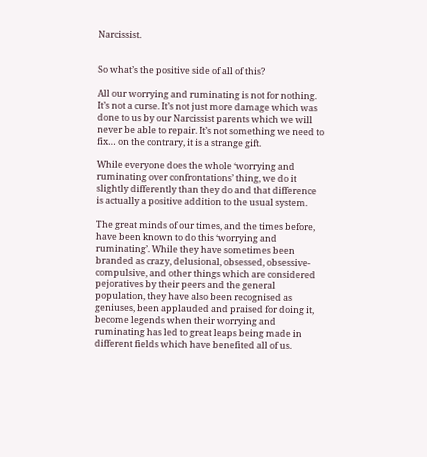Narcissist.


So what’s the positive side of all of this?

All our worrying and ruminating is not for nothing. It’s not a curse. It’s not just more damage which was done to us by our Narcissist parents which we will never be able to repair. It’s not something we need to fix… on the contrary, it is a strange gift.

While everyone does the whole ‘worrying and ruminating over confrontations’ thing, we do it slightly differently than they do and that difference is actually a positive addition to the usual system.

The great minds of our times, and the times before, have been known to do this ‘worrying and ruminating’. While they have sometimes been branded as crazy, delusional, obsessed, obsessive-compulsive, and other things which are considered pejoratives by their peers and the general population, they have also been recognised as geniuses, been applauded and praised for doing it, become legends when their worrying and ruminating has led to great leaps being made in different fields which have benefited all of us.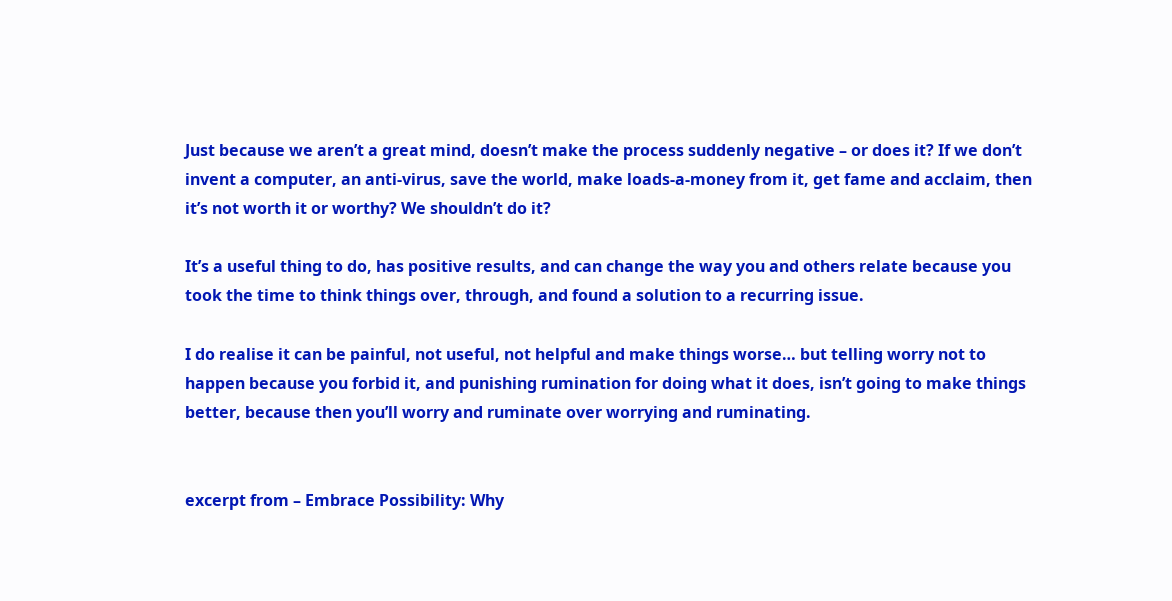Just because we aren’t a great mind, doesn’t make the process suddenly negative – or does it? If we don’t invent a computer, an anti-virus, save the world, make loads-a-money from it, get fame and acclaim, then it’s not worth it or worthy? We shouldn’t do it?

It’s a useful thing to do, has positive results, and can change the way you and others relate because you took the time to think things over, through, and found a solution to a recurring issue.

I do realise it can be painful, not useful, not helpful and make things worse… but telling worry not to happen because you forbid it, and punishing rumination for doing what it does, isn’t going to make things better, because then you’ll worry and ruminate over worrying and ruminating.


excerpt from – Embrace Possibility: Why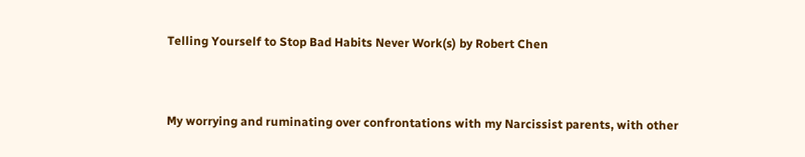Telling Yourself to Stop Bad Habits Never Work(s) by Robert Chen


My worrying and ruminating over confrontations with my Narcissist parents, with other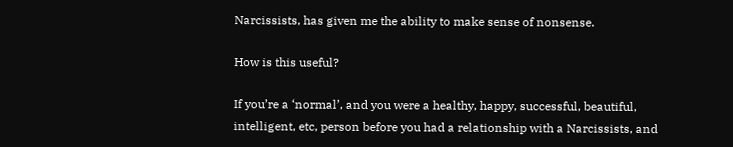Narcissists, has given me the ability to make sense of nonsense.

How is this useful?

If you’re a ‘normal’, and you were a healthy, happy, successful, beautiful, intelligent, etc, person before you had a relationship with a Narcissists, and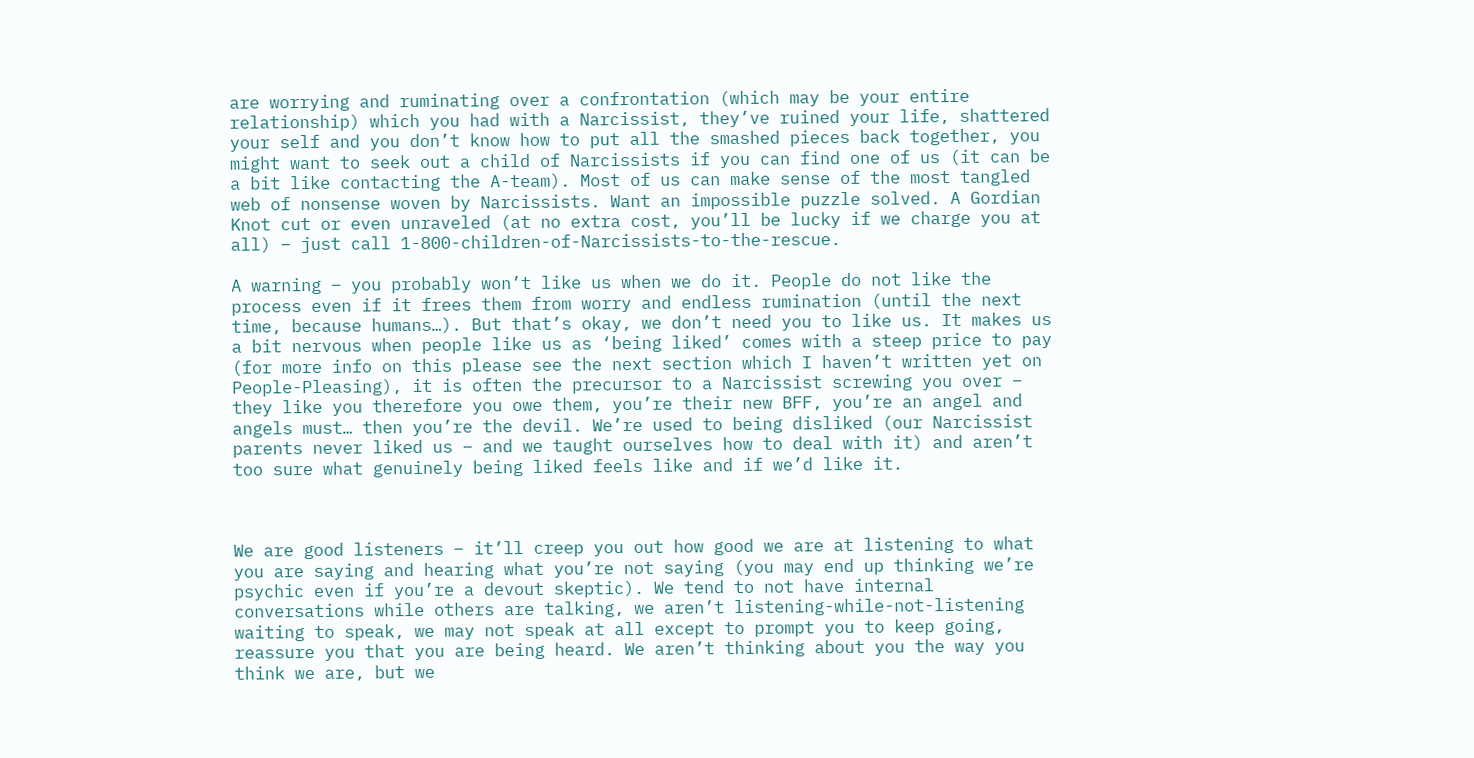are worrying and ruminating over a confrontation (which may be your entire relationship) which you had with a Narcissist, they’ve ruined your life, shattered your self and you don’t know how to put all the smashed pieces back together, you might want to seek out a child of Narcissists if you can find one of us (it can be a bit like contacting the A-team). Most of us can make sense of the most tangled web of nonsense woven by Narcissists. Want an impossible puzzle solved. A Gordian Knot cut or even unraveled (at no extra cost, you’ll be lucky if we charge you at all) – just call 1-800-children-of-Narcissists-to-the-rescue.

A warning – you probably won’t like us when we do it. People do not like the process even if it frees them from worry and endless rumination (until the next time, because humans…). But that’s okay, we don’t need you to like us. It makes us a bit nervous when people like us as ‘being liked’ comes with a steep price to pay (for more info on this please see the next section which I haven’t written yet on People-Pleasing), it is often the precursor to a Narcissist screwing you over – they like you therefore you owe them, you’re their new BFF, you’re an angel and angels must… then you’re the devil. We’re used to being disliked (our Narcissist parents never liked us – and we taught ourselves how to deal with it) and aren’t too sure what genuinely being liked feels like and if we’d like it.



We are good listeners – it’ll creep you out how good we are at listening to what you are saying and hearing what you’re not saying (you may end up thinking we’re psychic even if you’re a devout skeptic). We tend to not have internal conversations while others are talking, we aren’t listening-while-not-listening waiting to speak, we may not speak at all except to prompt you to keep going, reassure you that you are being heard. We aren’t thinking about you the way you think we are, but we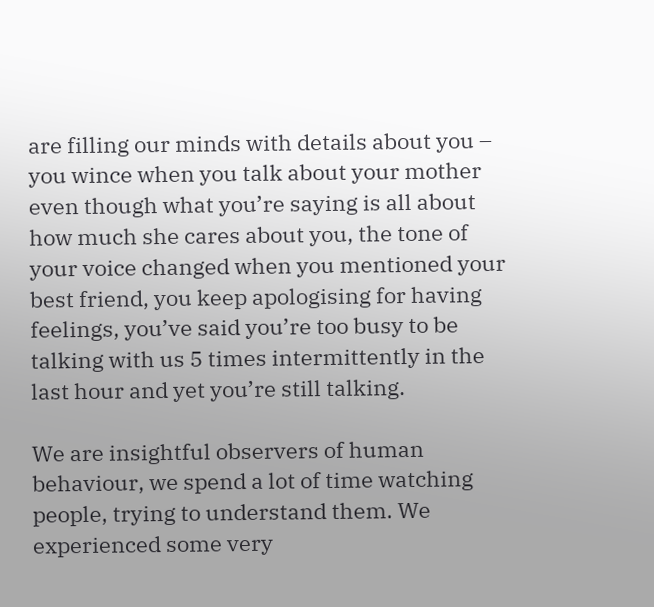are filling our minds with details about you – you wince when you talk about your mother even though what you’re saying is all about how much she cares about you, the tone of your voice changed when you mentioned your best friend, you keep apologising for having feelings, you’ve said you’re too busy to be talking with us 5 times intermittently in the last hour and yet you’re still talking.

We are insightful observers of human behaviour, we spend a lot of time watching people, trying to understand them. We experienced some very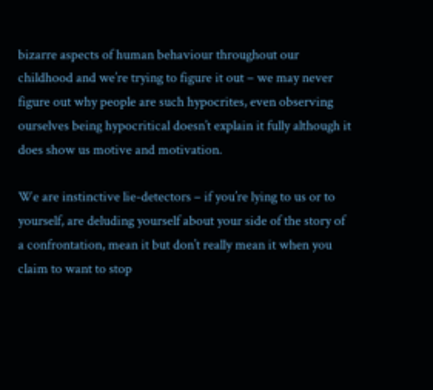bizarre aspects of human behaviour throughout our childhood and we’re trying to figure it out – we may never figure out why people are such hypocrites, even observing ourselves being hypocritical doesn’t explain it fully although it does show us motive and motivation.

We are instinctive lie-detectors – if you’re lying to us or to yourself, are deluding yourself about your side of the story of a confrontation, mean it but don’t really mean it when you claim to want to stop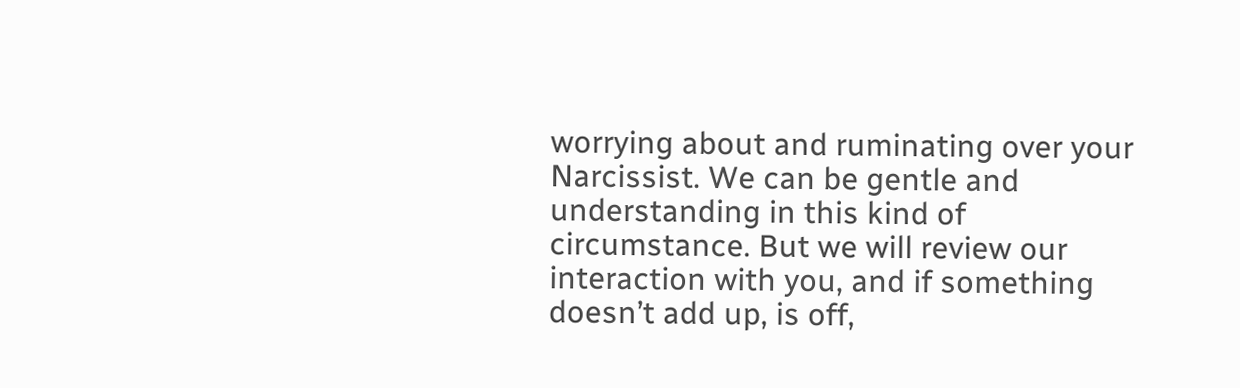worrying about and ruminating over your Narcissist. We can be gentle and understanding in this kind of circumstance. But we will review our interaction with you, and if something doesn’t add up, is off,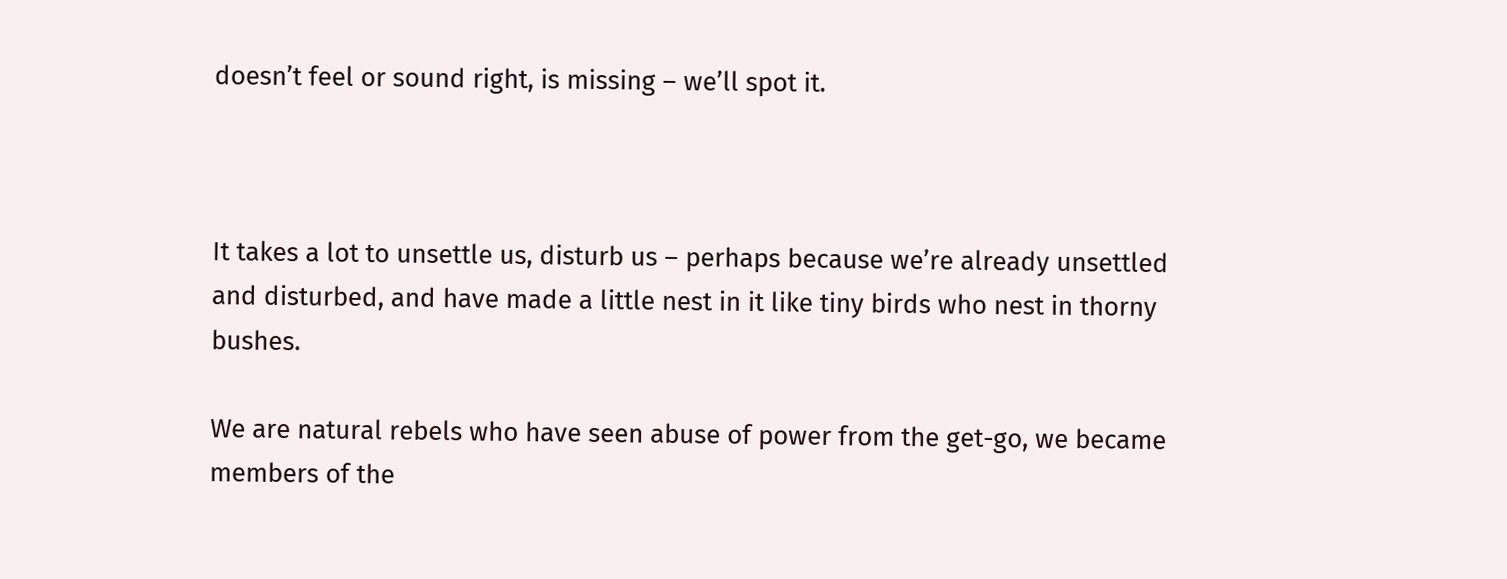doesn’t feel or sound right, is missing – we’ll spot it.



It takes a lot to unsettle us, disturb us – perhaps because we’re already unsettled and disturbed, and have made a little nest in it like tiny birds who nest in thorny bushes.

We are natural rebels who have seen abuse of power from the get-go, we became members of the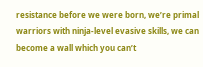resistance before we were born, we’re primal warriors with ninja-level evasive skills, we can become a wall which you can’t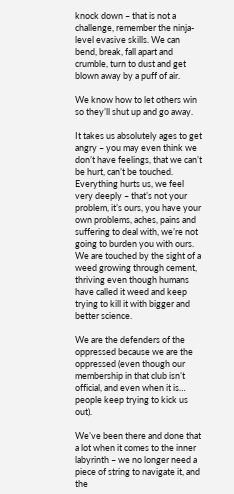knock down – that is not a challenge, remember the ninja-level evasive skills. We can bend, break, fall apart and crumble, turn to dust and get blown away by a puff of air.

We know how to let others win so they’ll shut up and go away.

It takes us absolutely ages to get angry – you may even think we don’t have feelings, that we can’t be hurt, can’t be touched. Everything hurts us, we feel very deeply – that’s not your problem, it’s ours, you have your own problems, aches, pains and suffering to deal with, we’re not going to burden you with ours. We are touched by the sight of a weed growing through cement, thriving even though humans have called it weed and keep trying to kill it with bigger and better science.

We are the defenders of the oppressed because we are the oppressed (even though our membership in that club isn’t official, and even when it is… people keep trying to kick us out).

We’ve been there and done that a lot when it comes to the inner labyrinth – we no longer need a piece of string to navigate it, and the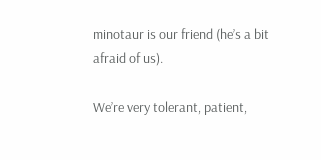minotaur is our friend (he’s a bit afraid of us).

We’re very tolerant, patient,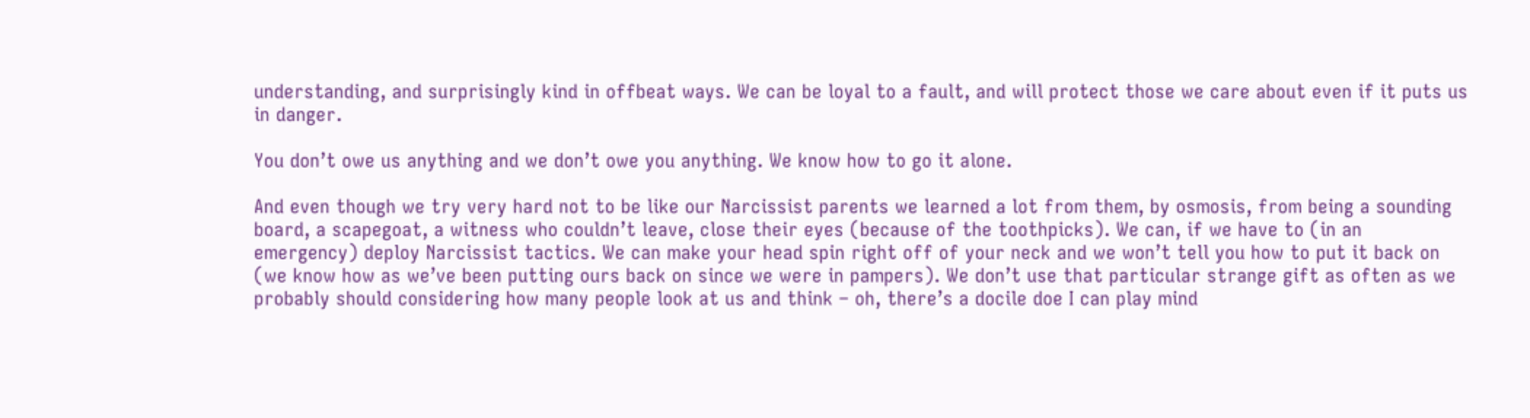understanding, and surprisingly kind in offbeat ways. We can be loyal to a fault, and will protect those we care about even if it puts us in danger.

You don’t owe us anything and we don’t owe you anything. We know how to go it alone.

And even though we try very hard not to be like our Narcissist parents we learned a lot from them, by osmosis, from being a sounding board, a scapegoat, a witness who couldn’t leave, close their eyes (because of the toothpicks). We can, if we have to (in an emergency) deploy Narcissist tactics. We can make your head spin right off of your neck and we won’t tell you how to put it back on (we know how as we’ve been putting ours back on since we were in pampers). We don’t use that particular strange gift as often as we probably should considering how many people look at us and think – oh, there’s a docile doe I can play mind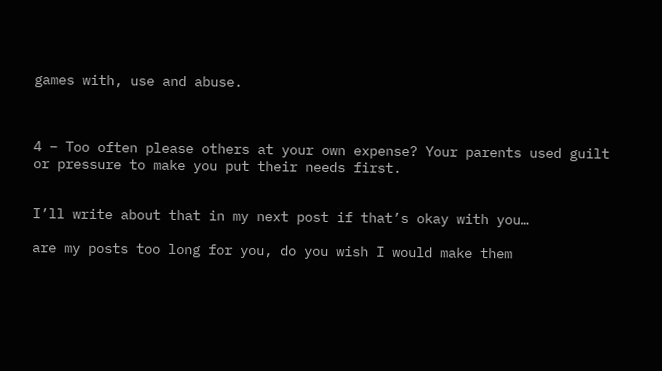games with, use and abuse.



4 – Too often please others at your own expense? Your parents used guilt or pressure to make you put their needs first.


I’ll write about that in my next post if that’s okay with you…

are my posts too long for you, do you wish I would make them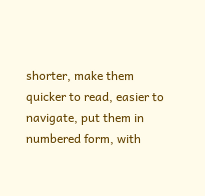shorter, make them quicker to read, easier to navigate, put them in numbered form, with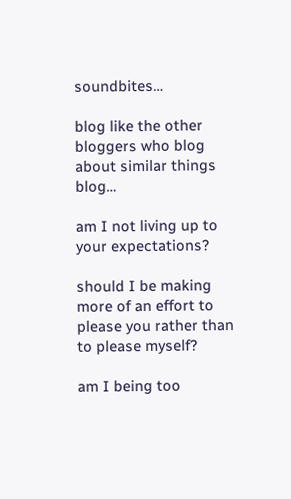soundbites…

blog like the other bloggers who blog about similar things blog…

am I not living up to your expectations?

should I be making more of an effort to please you rather than to please myself?

am I being too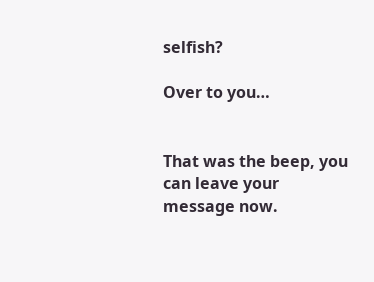selfish?

Over to you…


That was the beep, you can leave your message now.